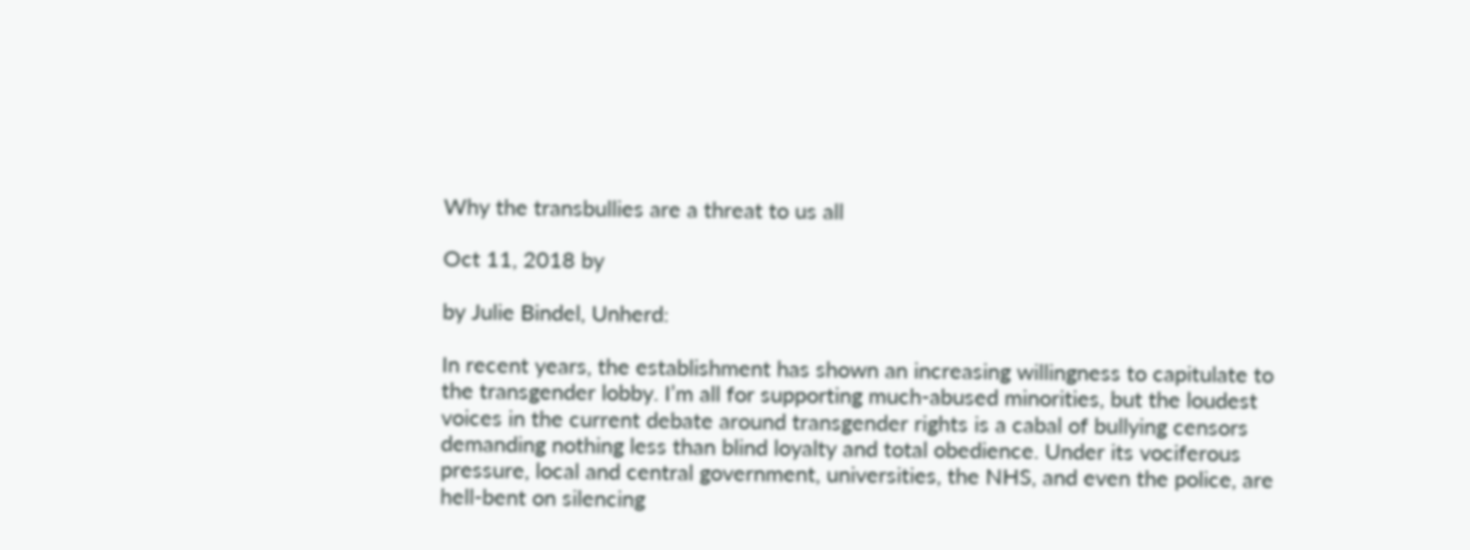Why the transbullies are a threat to us all

Oct 11, 2018 by

by Julie Bindel, Unherd:

In recent years, the establishment has shown an increasing willingness to capitulate to the transgender lobby. I’m all for supporting much-abused minorities, but the loudest voices in the current debate around transgender rights is a cabal of bullying censors demanding nothing less than blind loyalty and total obedience. Under its vociferous pressure, local and central government, universities, the NHS, and even the police, are hell-bent on silencing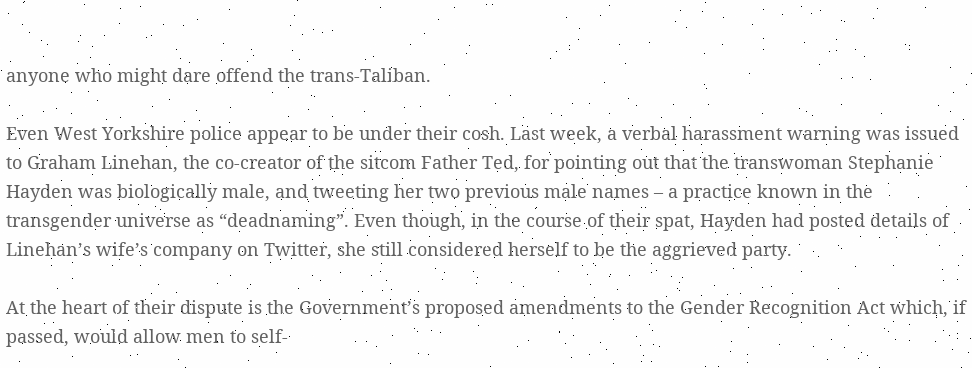anyone who might dare offend the trans-Taliban.

Even West Yorkshire police appear to be under their cosh. Last week, a verbal harassment warning was issued to Graham Linehan, the co-creator of the sitcom Father Ted, for pointing out that the transwoman Stephanie Hayden was biologically male, and tweeting her two previous male names – a practice known in the transgender universe as “deadnaming”. Even though, in the course of their spat, Hayden had posted details of Linehan’s wife’s company on Twitter, she still considered herself to be the aggrieved party.

At the heart of their dispute is the Government’s proposed amendments to the Gender Recognition Act which, if passed, would allow men to self-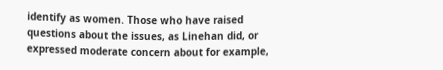identify as women. Those who have raised questions about the issues, as Linehan did, or expressed moderate concern about for example,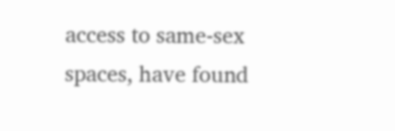access to same-sex spaces, have found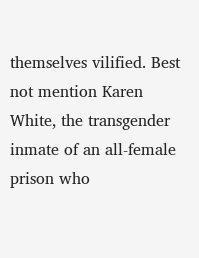themselves vilified. Best not mention Karen White, the transgender inmate of an all-female prison who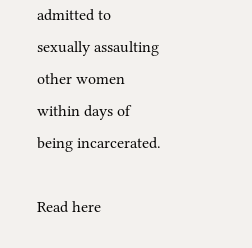admitted to sexually assaulting other women within days of being incarcerated.

Read here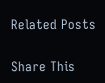Related Posts


Share This